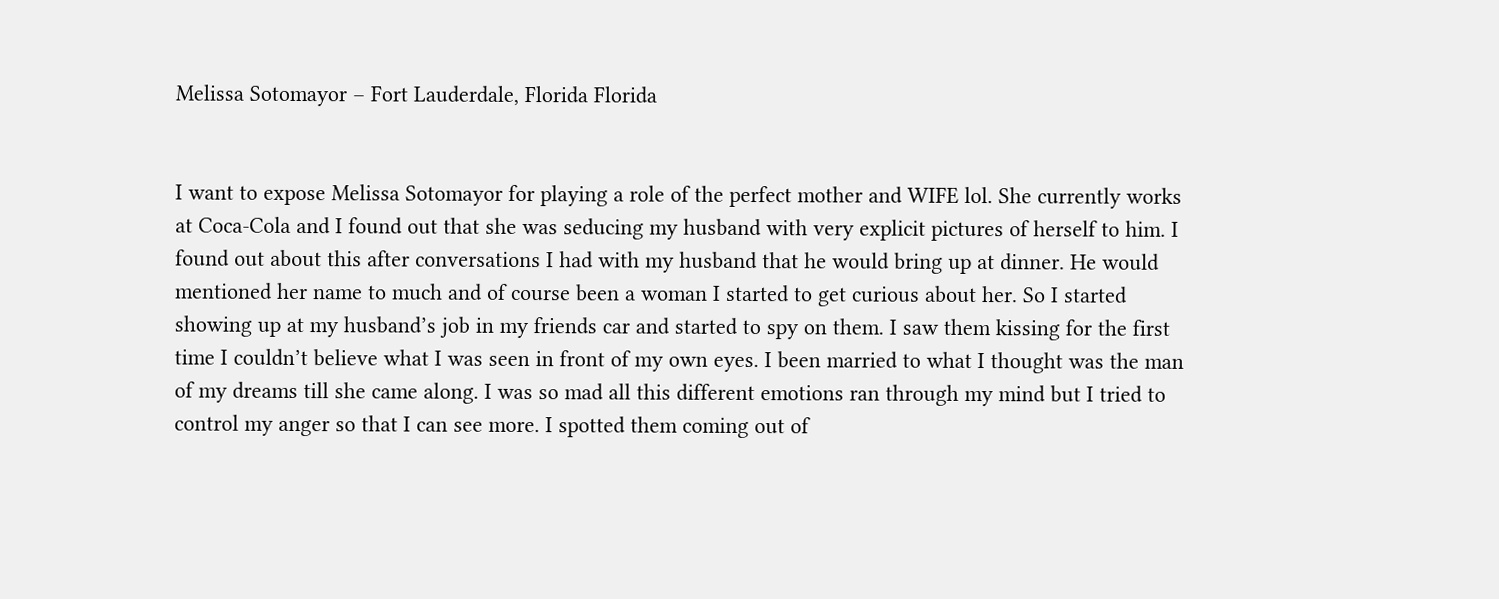Melissa Sotomayor – Fort Lauderdale, Florida Florida


I want to expose Melissa Sotomayor for playing a role of the perfect mother and WIFE lol. She currently works at Coca-Cola and I found out that she was seducing my husband with very explicit pictures of herself to him. I found out about this after conversations I had with my husband that he would bring up at dinner. He would mentioned her name to much and of course been a woman I started to get curious about her. So I started showing up at my husband’s job in my friends car and started to spy on them. I saw them kissing for the first time I couldn’t believe what I was seen in front of my own eyes. I been married to what I thought was the man of my dreams till she came along. I was so mad all this different emotions ran through my mind but I tried to control my anger so that I can see more. I spotted them coming out of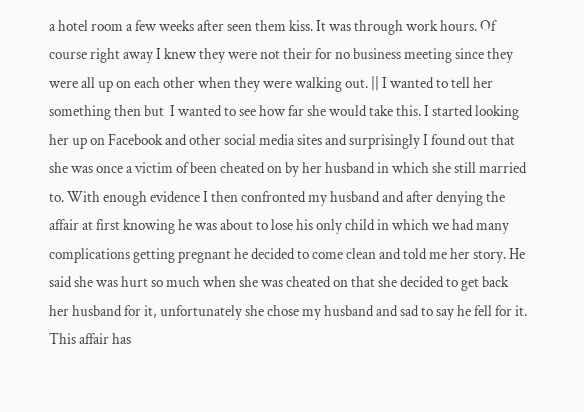a hotel room a few weeks after seen them kiss. It was through work hours. Of course right away I knew they were not their for no business meeting since they were all up on each other when they were walking out. || I wanted to tell her something then but  I wanted to see how far she would take this. I started looking her up on Facebook and other social media sites and surprisingly I found out that she was once a victim of been cheated on by her husband in which she still married to. With enough evidence I then confronted my husband and after denying the affair at first knowing he was about to lose his only child in which we had many complications getting pregnant he decided to come clean and told me her story. He said she was hurt so much when she was cheated on that she decided to get back her husband for it, unfortunately she chose my husband and sad to say he fell for it. This affair has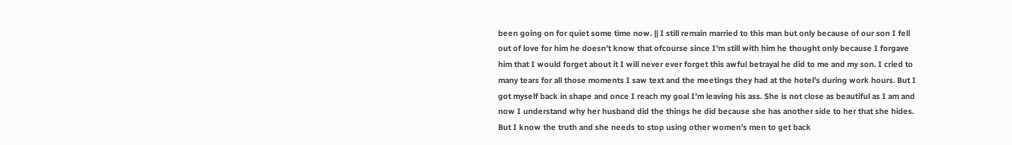been going on for quiet some time now. || I still remain married to this man but only because of our son I fell out of love for him he doesn’t know that ofcourse since I’m still with him he thought only because I forgave him that I would forget about it I will never ever forget this awful betrayal he did to me and my son. I cried to many tears for all those moments I saw text and the meetings they had at the hotel’s during work hours. But I got myself back in shape and once I reach my goal I’m leaving his ass. She is not close as beautiful as I am and now I understand why her husband did the things he did because she has another side to her that she hides. But I know the truth and she needs to stop using other women’s men to get back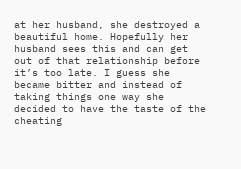at her husband, she destroyed a beautiful home. Hopefully her husband sees this and can get out of that relationship before it’s too late. I guess she became bitter and instead of taking things one way she decided to have the taste of the cheating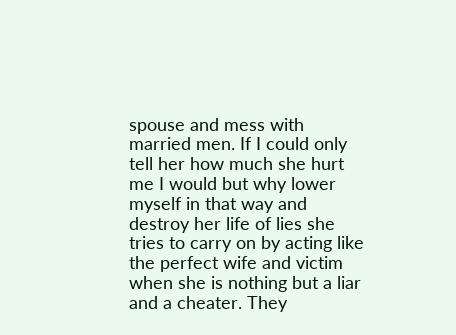spouse and mess with married men. If I could only tell her how much she hurt me I would but why lower myself in that way and destroy her life of lies she tries to carry on by acting like the perfect wife and victim when she is nothing but a liar and a cheater. They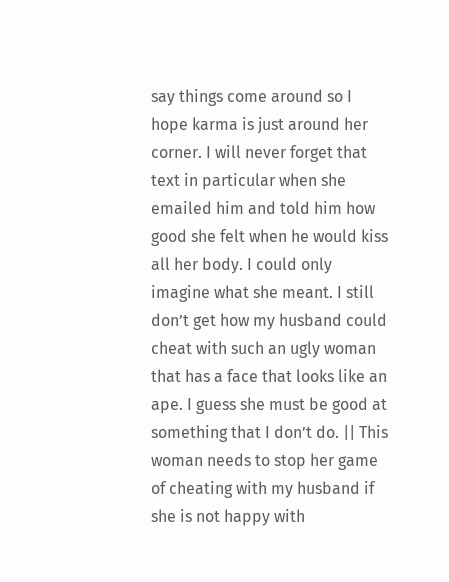say things come around so I hope karma is just around her corner. I will never forget that text in particular when she emailed him and told him how good she felt when he would kiss all her body. I could only imagine what she meant. I still don’t get how my husband could cheat with such an ugly woman that has a face that looks like an ape. I guess she must be good at something that I don’t do. || This woman needs to stop her game of cheating with my husband if she is not happy with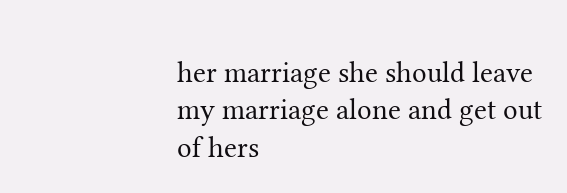her marriage she should leave my marriage alone and get out of hers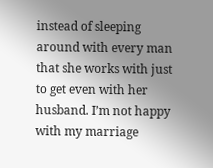instead of sleeping around with every man that she works with just to get even with her husband. I’m not happy with my marriage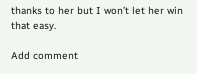thanks to her but I won’t let her win that easy.

Add comment